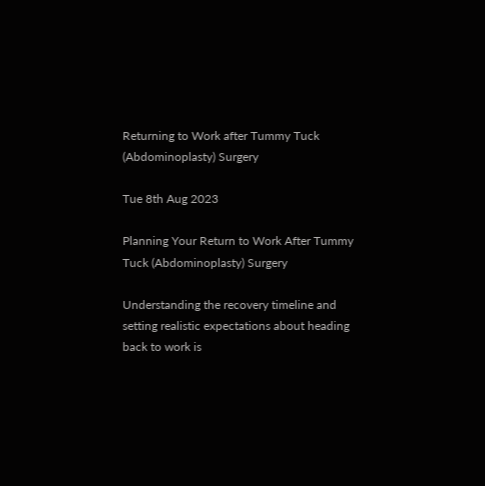Returning to Work after Tummy Tuck (Abdominoplasty) Surgery

Tue 8th Aug 2023

Planning Your Return to Work After Tummy Tuck (Abdominoplasty) Surgery

Understanding the recovery timeline and setting realistic expectations about heading back to work is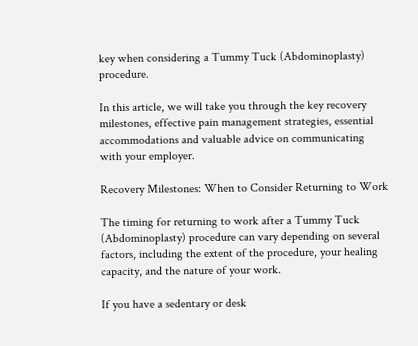key when considering a Tummy Tuck (Abdominoplasty) procedure.

In this article, we will take you through the key recovery milestones, effective pain management strategies, essential accommodations and valuable advice on communicating with your employer.

Recovery Milestones: When to Consider Returning to Work

The timing for returning to work after a Tummy Tuck (Abdominoplasty) procedure can vary depending on several factors, including the extent of the procedure, your healing capacity, and the nature of your work.

If you have a sedentary or desk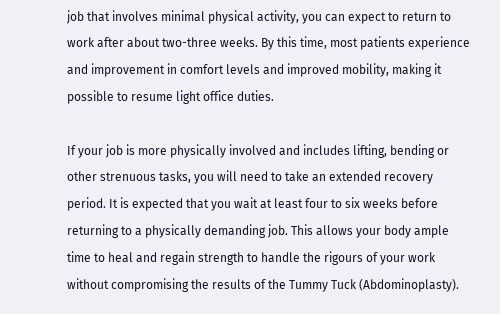job that involves minimal physical activity, you can expect to return to work after about two-three weeks. By this time, most patients experience and improvement in comfort levels and improved mobility, making it possible to resume light office duties.

If your job is more physically involved and includes lifting, bending or other strenuous tasks, you will need to take an extended recovery period. It is expected that you wait at least four to six weeks before returning to a physically demanding job. This allows your body ample time to heal and regain strength to handle the rigours of your work without compromising the results of the Tummy Tuck (Abdominoplasty).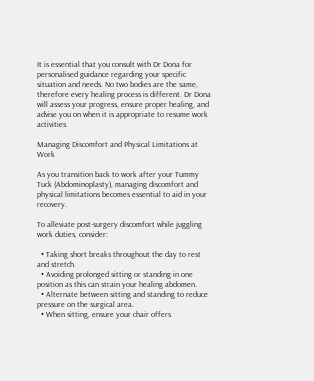It is essential that you consult with Dr Dona for personalised guidance regarding your specific situation and needs. No two bodies are the same, therefore every healing process is different. Dr Dona will assess your progress, ensure proper healing, and advise you on when it is appropriate to resume work activities.

Managing Discomfort and Physical Limitations at Work

As you transition back to work after your Tummy Tuck (Abdominoplasty), managing discomfort and physical limitations becomes essential to aid in your recovery.

To alleviate post-surgery discomfort while juggling work duties, consider:

  • Taking short breaks throughout the day to rest and stretch.
  • Avoiding prolonged sitting or standing in one position as this can strain your healing abdomen.
  • Alternate between sitting and standing to reduce pressure on the surgical area.
  • When sitting, ensure your chair offers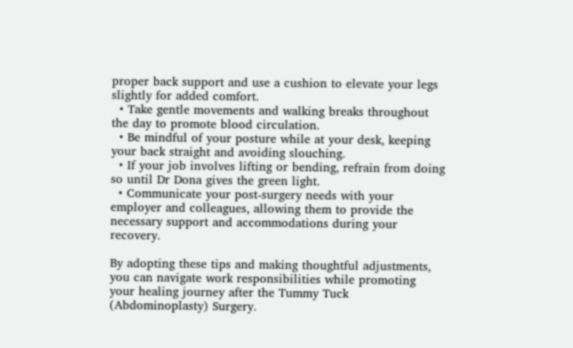proper back support and use a cushion to elevate your legs slightly for added comfort.
  • Take gentle movements and walking breaks throughout the day to promote blood circulation.
  • Be mindful of your posture while at your desk, keeping your back straight and avoiding slouching.
  • If your job involves lifting or bending, refrain from doing so until Dr Dona gives the green light.
  • Communicate your post-surgery needs with your employer and colleagues, allowing them to provide the necessary support and accommodations during your recovery.

By adopting these tips and making thoughtful adjustments, you can navigate work responsibilities while promoting your healing journey after the Tummy Tuck (Abdominoplasty) Surgery.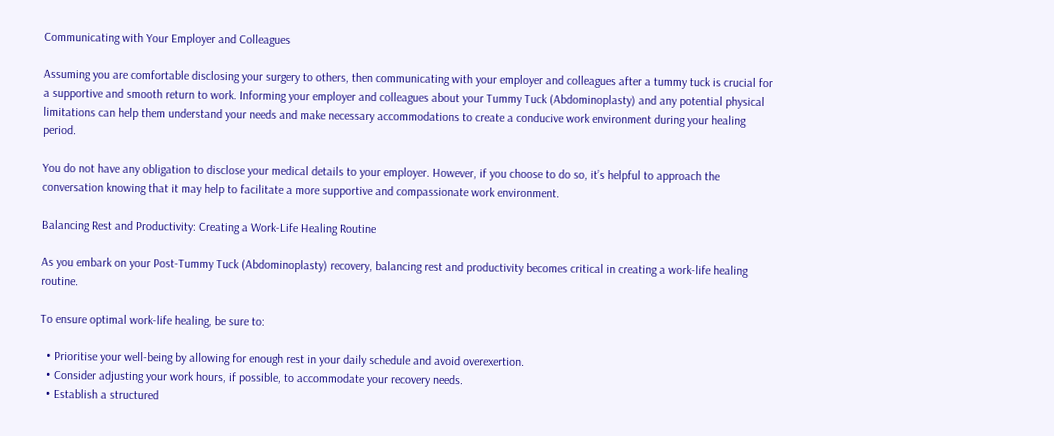Communicating with Your Employer and Colleagues

Assuming you are comfortable disclosing your surgery to others, then communicating with your employer and colleagues after a tummy tuck is crucial for a supportive and smooth return to work. Informing your employer and colleagues about your Tummy Tuck (Abdominoplasty) and any potential physical limitations can help them understand your needs and make necessary accommodations to create a conducive work environment during your healing period.

You do not have any obligation to disclose your medical details to your employer. However, if you choose to do so, it’s helpful to approach the conversation knowing that it may help to facilitate a more supportive and compassionate work environment.

Balancing Rest and Productivity: Creating a Work-Life Healing Routine

As you embark on your Post-Tummy Tuck (Abdominoplasty) recovery, balancing rest and productivity becomes critical in creating a work-life healing routine.

To ensure optimal work-life healing, be sure to:

  • Prioritise your well-being by allowing for enough rest in your daily schedule and avoid overexertion.
  • Consider adjusting your work hours, if possible, to accommodate your recovery needs.
  • Establish a structured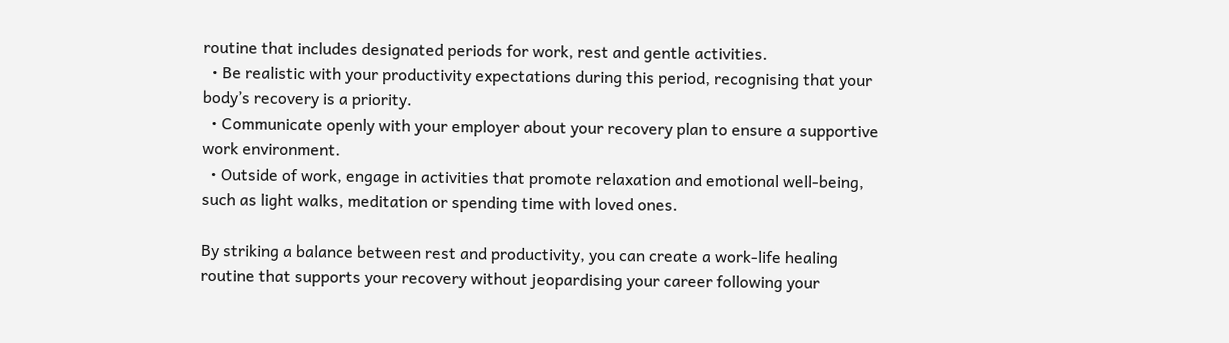routine that includes designated periods for work, rest and gentle activities.
  • Be realistic with your productivity expectations during this period, recognising that your body’s recovery is a priority.
  • Communicate openly with your employer about your recovery plan to ensure a supportive work environment.
  • Outside of work, engage in activities that promote relaxation and emotional well-being, such as light walks, meditation or spending time with loved ones.

By striking a balance between rest and productivity, you can create a work-life healing routine that supports your recovery without jeopardising your career following your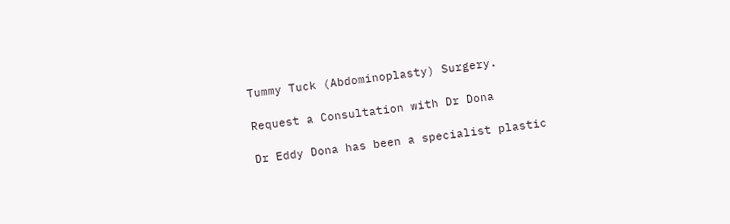Tummy Tuck (Abdominoplasty) Surgery.

Request a Consultation with Dr Dona

Dr Eddy Dona has been a specialist plastic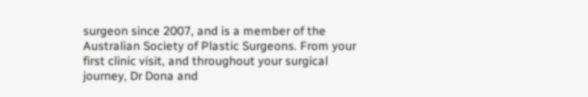surgeon since 2007, and is a member of the Australian Society of Plastic Surgeons. From your first clinic visit, and throughout your surgical journey, Dr Dona and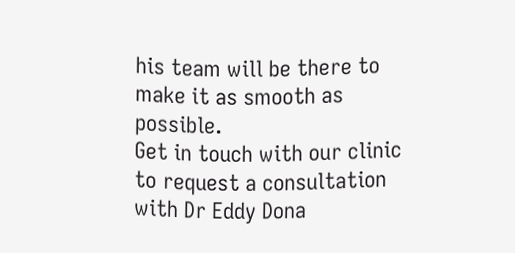his team will be there to make it as smooth as possible.
Get in touch with our clinic to request a consultation with Dr Eddy Dona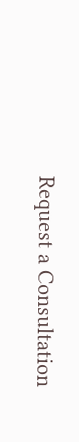Request a Consultation